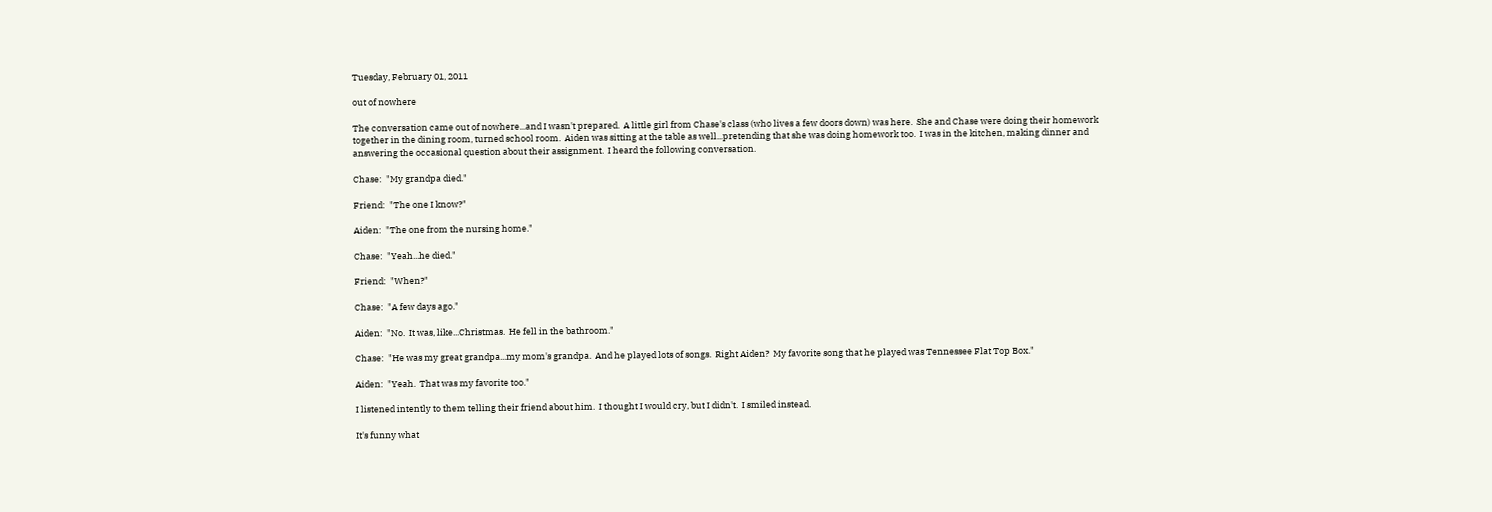Tuesday, February 01, 2011

out of nowhere

The conversation came out of nowhere...and I wasn't prepared.  A little girl from Chase's class (who lives a few doors down) was here.  She and Chase were doing their homework together in the dining room, turned school room.  Aiden was sitting at the table as well...pretending that she was doing homework too.  I was in the kitchen, making dinner and answering the occasional question about their assignment.  I heard the following conversation.

Chase:  "My grandpa died."

Friend:  "The one I know?"

Aiden:  "The one from the nursing home."

Chase:  "Yeah...he died."

Friend:  "When?"

Chase:  "A few days ago."

Aiden:  "No.  It was, like...Christmas.  He fell in the bathroom."

Chase:  "He was my great grandpa...my mom's grandpa.  And he played lots of songs.  Right Aiden?  My favorite song that he played was Tennessee Flat Top Box."

Aiden:  "Yeah.  That was my favorite too."

I listened intently to them telling their friend about him.  I thought I would cry, but I didn't.  I smiled instead.

It's funny what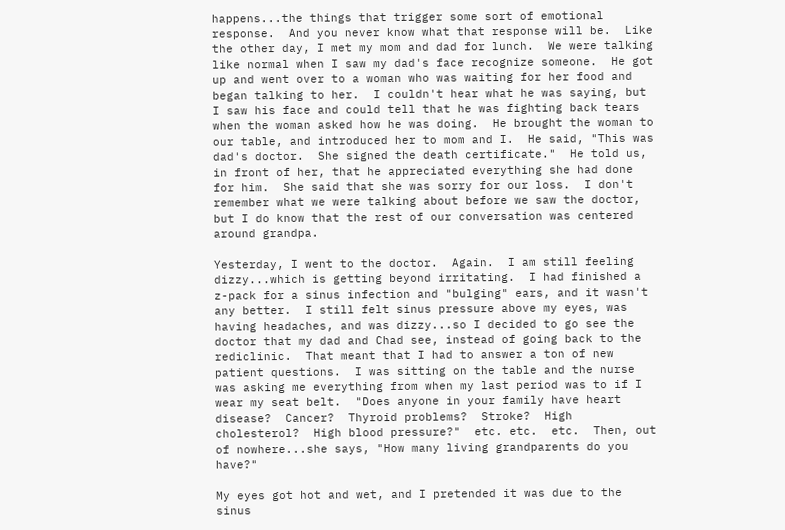happens...the things that trigger some sort of emotional response.  And you never know what that response will be.  Like the other day, I met my mom and dad for lunch.  We were talking like normal when I saw my dad's face recognize someone.  He got up and went over to a woman who was waiting for her food and began talking to her.  I couldn't hear what he was saying, but I saw his face and could tell that he was fighting back tears when the woman asked how he was doing.  He brought the woman to our table, and introduced her to mom and I.  He said, "This was dad's doctor.  She signed the death certificate."  He told us, in front of her, that he appreciated everything she had done for him.  She said that she was sorry for our loss.  I don't remember what we were talking about before we saw the doctor, but I do know that the rest of our conversation was centered around grandpa.

Yesterday, I went to the doctor.  Again.  I am still feeling dizzy...which is getting beyond irritating.  I had finished a z-pack for a sinus infection and "bulging" ears, and it wasn't any better.  I still felt sinus pressure above my eyes, was having headaches, and was dizzy...so I decided to go see the doctor that my dad and Chad see, instead of going back to the rediclinic.  That meant that I had to answer a ton of new patient questions.  I was sitting on the table and the nurse was asking me everything from when my last period was to if I wear my seat belt.  "Does anyone in your family have heart disease?  Cancer?  Thyroid problems?  Stroke?  High cholesterol?  High blood pressure?"  etc. etc.  etc.  Then, out of nowhere...she says, "How many living grandparents do you have?"

My eyes got hot and wet, and I pretended it was due to the sinus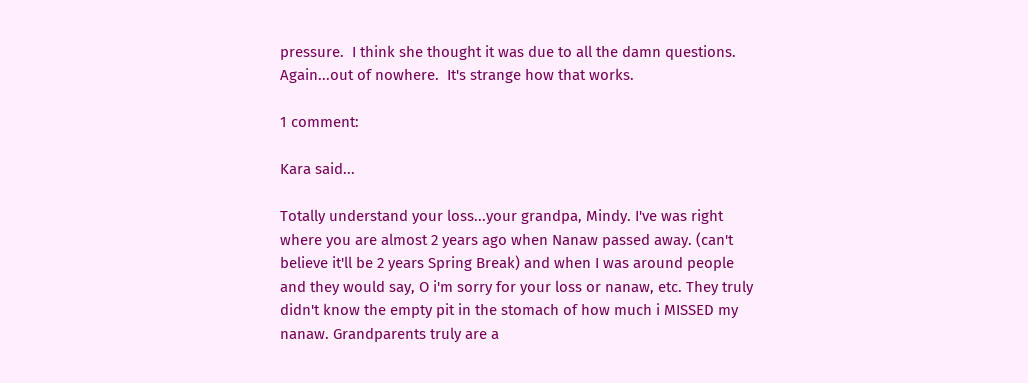pressure.  I think she thought it was due to all the damn questions.  Again...out of nowhere.  It's strange how that works.

1 comment:

Kara said...

Totally understand your loss...your grandpa, Mindy. I've was right where you are almost 2 years ago when Nanaw passed away. (can't believe it'll be 2 years Spring Break) and when I was around people and they would say, O i'm sorry for your loss or nanaw, etc. They truly didn't know the empty pit in the stomach of how much i MISSED my nanaw. Grandparents truly are a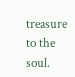treasure to the soul.